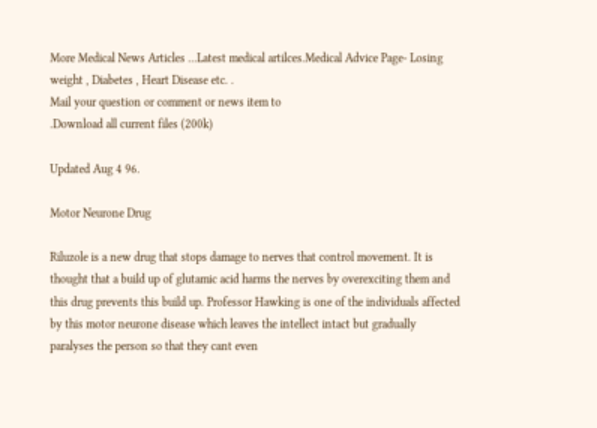More Medical News Articles ...Latest medical artilces.Medical Advice Page- Losing weight , Diabetes , Heart Disease etc. .
Mail your question or comment or news item to
.Download all current files (200k)

Updated Aug 4 96.

Motor Neurone Drug

Riluzole is a new drug that stops damage to nerves that control movement. It is thought that a build up of glutamic acid harms the nerves by overexciting them and this drug prevents this build up. Professor Hawking is one of the individuals affected by this motor neurone disease which leaves the intellect intact but gradually paralyses the person so that they cant even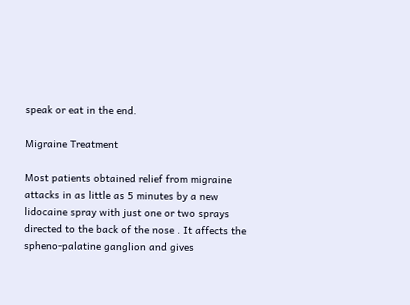speak or eat in the end.

Migraine Treatment

Most patients obtained relief from migraine attacks in as little as 5 minutes by a new lidocaine spray with just one or two sprays directed to the back of the nose . It affects the spheno-palatine ganglion and gives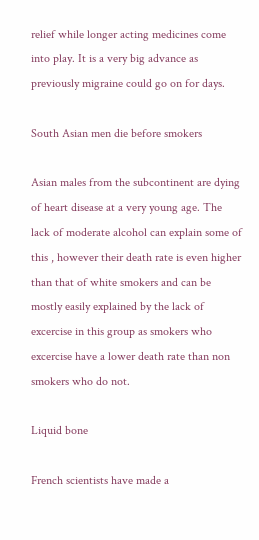relief while longer acting medicines come into play. It is a very big advance as previously migraine could go on for days.

South Asian men die before smokers

Asian males from the subcontinent are dying of heart disease at a very young age. The lack of moderate alcohol can explain some of this , however their death rate is even higher than that of white smokers and can be mostly easily explained by the lack of excercise in this group as smokers who excercise have a lower death rate than non smokers who do not.

Liquid bone

French scientists have made a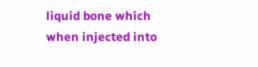liquid bone which when injected into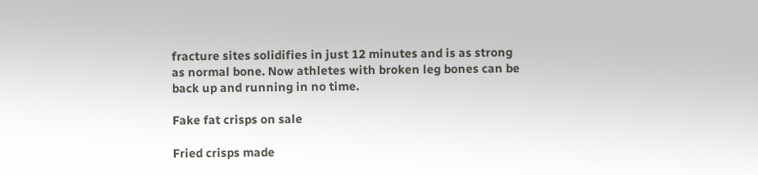fracture sites solidifies in just 12 minutes and is as strong as normal bone. Now athletes with broken leg bones can be back up and running in no time.

Fake fat crisps on sale

Fried crisps made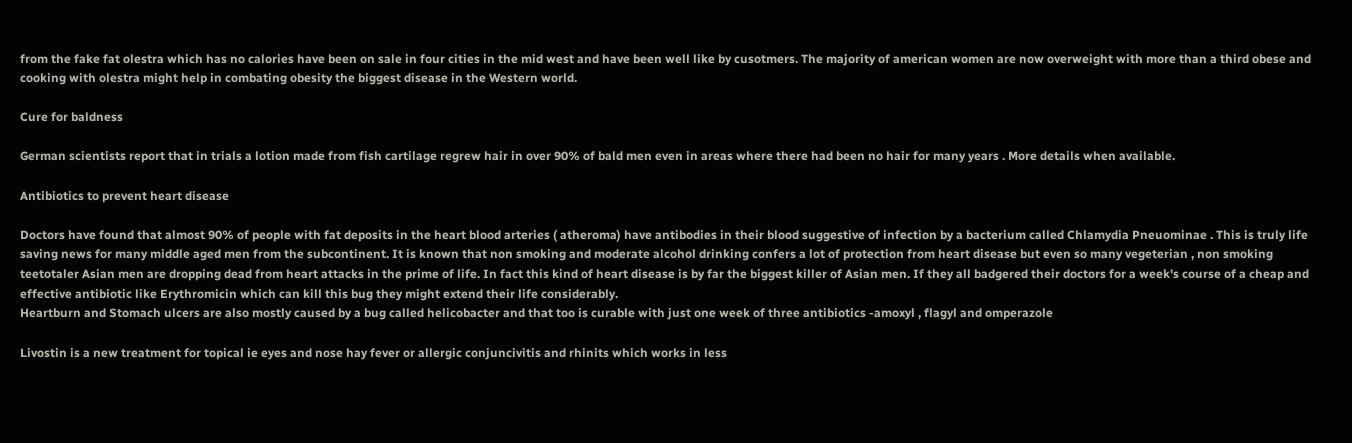from the fake fat olestra which has no calories have been on sale in four cities in the mid west and have been well like by cusotmers. The majority of american women are now overweight with more than a third obese and cooking with olestra might help in combating obesity the biggest disease in the Western world.

Cure for baldness

German scientists report that in trials a lotion made from fish cartilage regrew hair in over 90% of bald men even in areas where there had been no hair for many years . More details when available.

Antibiotics to prevent heart disease

Doctors have found that almost 90% of people with fat deposits in the heart blood arteries ( atheroma) have antibodies in their blood suggestive of infection by a bacterium called Chlamydia Pneuominae . This is truly life saving news for many middle aged men from the subcontinent. It is known that non smoking and moderate alcohol drinking confers a lot of protection from heart disease but even so many vegeterian , non smoking teetotaler Asian men are dropping dead from heart attacks in the prime of life. In fact this kind of heart disease is by far the biggest killer of Asian men. If they all badgered their doctors for a week's course of a cheap and effective antibiotic like Erythromicin which can kill this bug they might extend their life considerably.
Heartburn and Stomach ulcers are also mostly caused by a bug called helicobacter and that too is curable with just one week of three antibiotics -amoxyl , flagyl and omperazole

Livostin is a new treatment for topical ie eyes and nose hay fever or allergic conjuncivitis and rhinits which works in less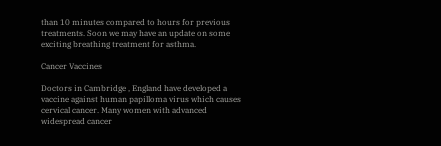than 10 minutes compared to hours for previous treatments. Soon we may have an update on some exciting breathing treatment for asthma.

Cancer Vaccines

Doctors in Cambridge , England have developed a vaccine against human papilloma virus which causes cervical cancer. Many women with advanced widespread cancer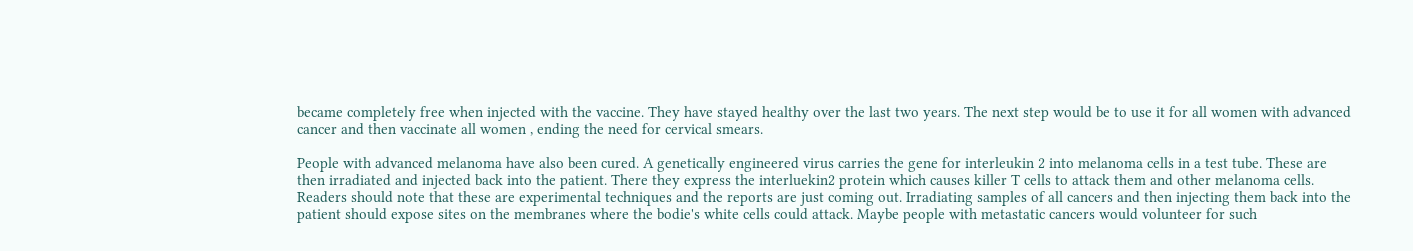became completely free when injected with the vaccine. They have stayed healthy over the last two years. The next step would be to use it for all women with advanced cancer and then vaccinate all women , ending the need for cervical smears.

People with advanced melanoma have also been cured. A genetically engineered virus carries the gene for interleukin 2 into melanoma cells in a test tube. These are then irradiated and injected back into the patient. There they express the interluekin2 protein which causes killer T cells to attack them and other melanoma cells. Readers should note that these are experimental techniques and the reports are just coming out. Irradiating samples of all cancers and then injecting them back into the patient should expose sites on the membranes where the bodie's white cells could attack. Maybe people with metastatic cancers would volunteer for such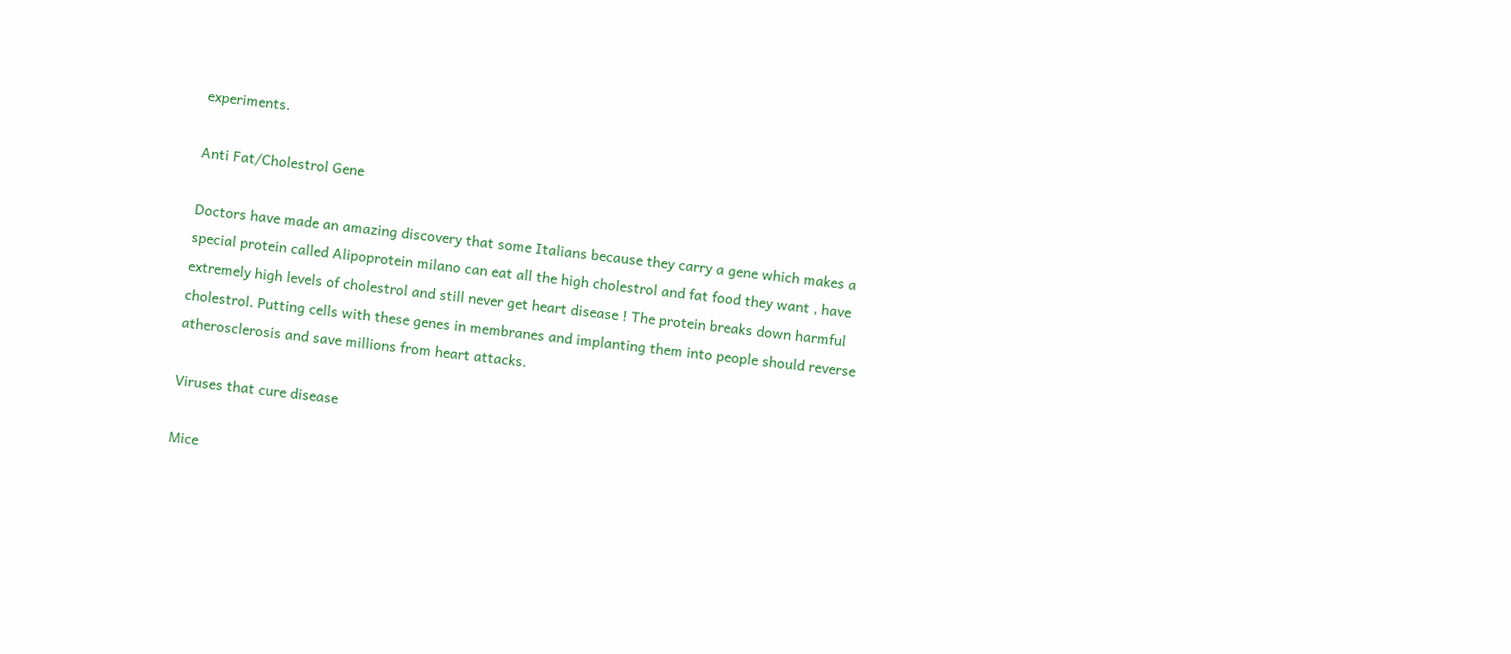experiments.

Anti Fat/Cholestrol Gene

Doctors have made an amazing discovery that some Italians because they carry a gene which makes a special protein called Alipoprotein milano can eat all the high cholestrol and fat food they want , have extremely high levels of cholestrol and still never get heart disease ! The protein breaks down harmful cholestrol. Putting cells with these genes in membranes and implanting them into people should reverse atherosclerosis and save millions from heart attacks.

Viruses that cure disease

Mice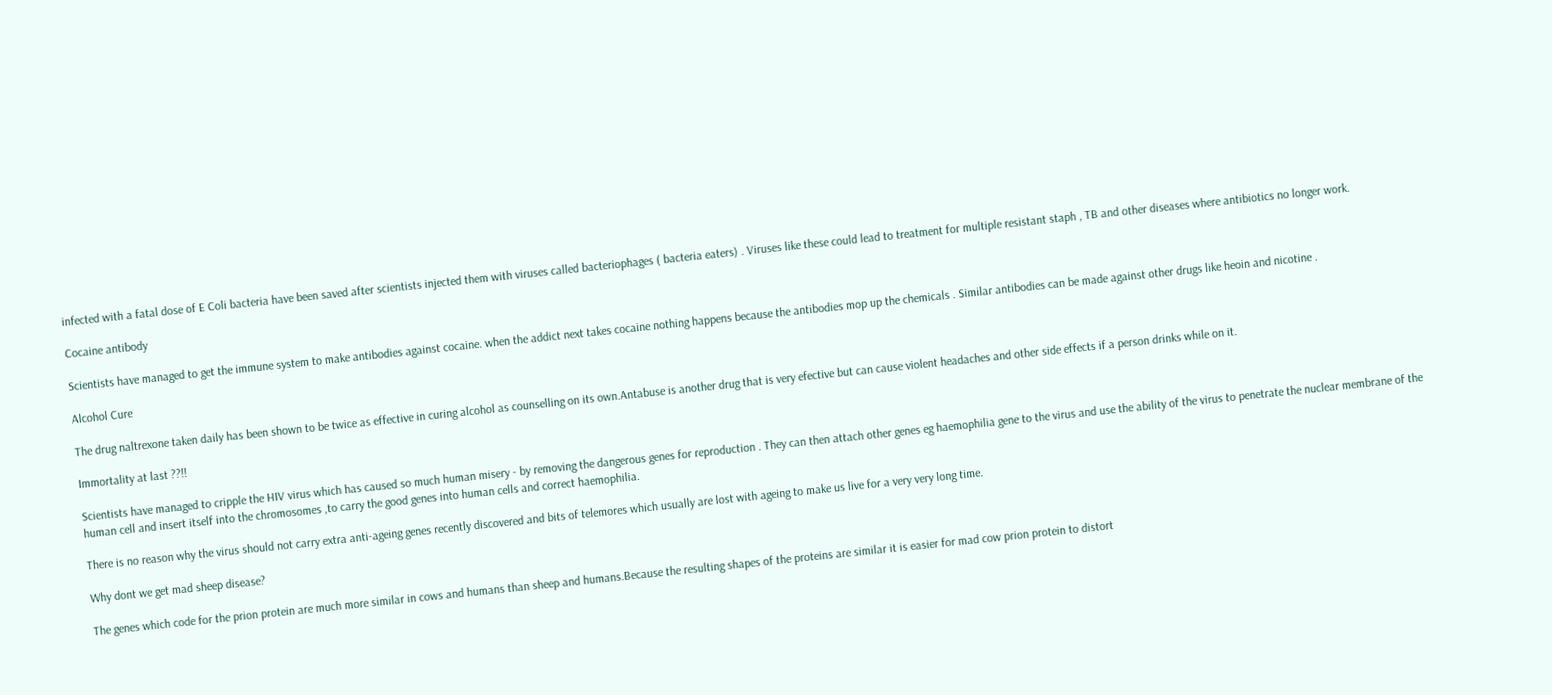infected with a fatal dose of E Coli bacteria have been saved after scientists injected them with viruses called bacteriophages ( bacteria eaters) . Viruses like these could lead to treatment for multiple resistant staph , TB and other diseases where antibiotics no longer work.

Cocaine antibody

Scientists have managed to get the immune system to make antibodies against cocaine. when the addict next takes cocaine nothing happens because the antibodies mop up the chemicals . Similar antibodies can be made against other drugs like heoin and nicotine .

Alcohol Cure

The drug naltrexone taken daily has been shown to be twice as effective in curing alcohol as counselling on its own.Antabuse is another drug that is very efective but can cause violent headaches and other side effects if a person drinks while on it.

Immortality at last ??!!

Scientists have managed to cripple the HIV virus which has caused so much human misery - by removing the dangerous genes for reproduction . They can then attach other genes eg haemophilia gene to the virus and use the ability of the virus to penetrate the nuclear membrane of the human cell and insert itself into the chromosomes ,to carry the good genes into human cells and correct haemophilia.

There is no reason why the virus should not carry extra anti-ageing genes recently discovered and bits of telemores which usually are lost with ageing to make us live for a very very long time.

Why dont we get mad sheep disease?

The genes which code for the prion protein are much more similar in cows and humans than sheep and humans.Because the resulting shapes of the proteins are similar it is easier for mad cow prion protein to distort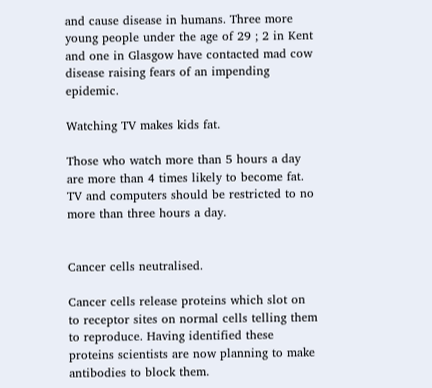and cause disease in humans. Three more young people under the age of 29 ; 2 in Kent and one in Glasgow have contacted mad cow disease raising fears of an impending epidemic.

Watching TV makes kids fat.

Those who watch more than 5 hours a day are more than 4 times likely to become fat. TV and computers should be restricted to no more than three hours a day.


Cancer cells neutralised.

Cancer cells release proteins which slot on to receptor sites on normal cells telling them to reproduce. Having identified these proteins scientists are now planning to make antibodies to block them.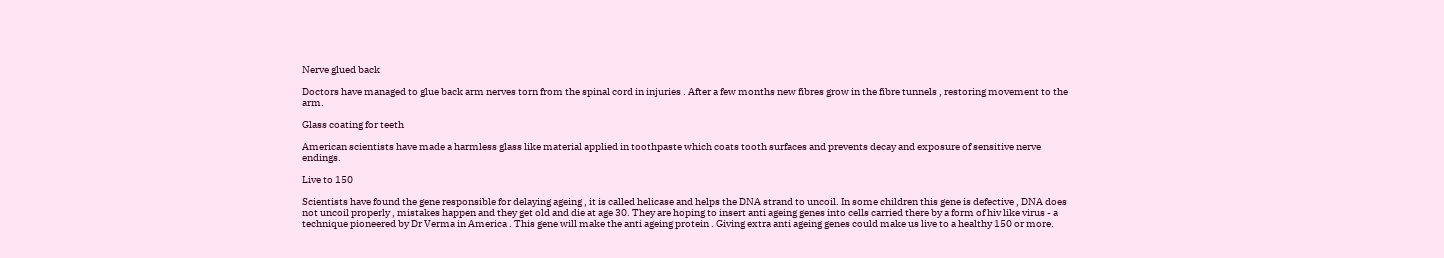Nerve glued back

Doctors have managed to glue back arm nerves torn from the spinal cord in injuries . After a few months new fibres grow in the fibre tunnels , restoring movement to the arm.

Glass coating for teeth

American scientists have made a harmless glass like material applied in toothpaste which coats tooth surfaces and prevents decay and exposure of sensitive nerve endings.

Live to 150

Scientists have found the gene responsible for delaying ageing , it is called helicase and helps the DNA strand to uncoil. In some children this gene is defective , DNA does not uncoil properly , mistakes happen and they get old and die at age 30. They are hoping to insert anti ageing genes into cells carried there by a form of hiv like virus - a technique pioneered by Dr Verma in America . This gene will make the anti ageing protein . Giving extra anti ageing genes could make us live to a healthy 150 or more.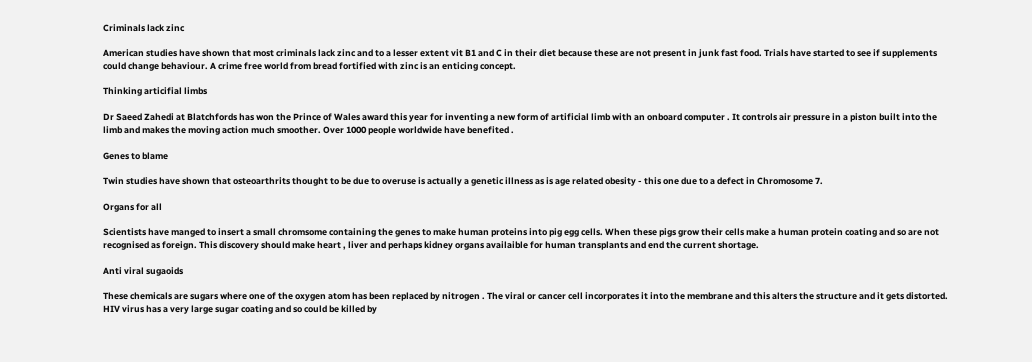Criminals lack zinc

American studies have shown that most criminals lack zinc and to a lesser extent vit B1 and C in their diet because these are not present in junk fast food. Trials have started to see if supplements could change behaviour. A crime free world from bread fortified with zinc is an enticing concept.

Thinking articifial limbs

Dr Saeed Zahedi at Blatchfords has won the Prince of Wales award this year for inventing a new form of artificial limb with an onboard computer . It controls air pressure in a piston built into the limb and makes the moving action much smoother. Over 1000 people worldwide have benefited .

Genes to blame

Twin studies have shown that osteoarthrits thought to be due to overuse is actually a genetic illness as is age related obesity - this one due to a defect in Chromosome 7.

Organs for all

Scientists have manged to insert a small chromsome containing the genes to make human proteins into pig egg cells. When these pigs grow their cells make a human protein coating and so are not recognised as foreign. This discovery should make heart , liver and perhaps kidney organs availaible for human transplants and end the current shortage.

Anti viral sugaoids

These chemicals are sugars where one of the oxygen atom has been replaced by nitrogen . The viral or cancer cell incorporates it into the membrane and this alters the structure and it gets distorted. HIV virus has a very large sugar coating and so could be killed by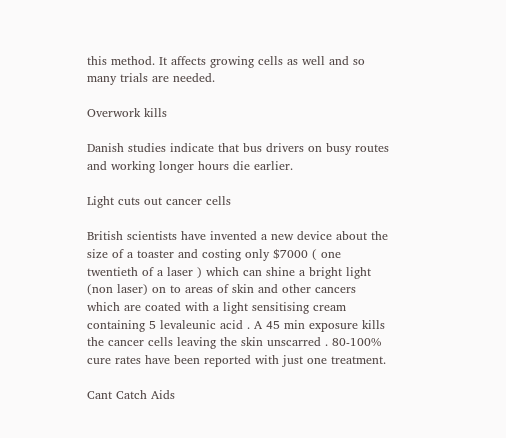this method. It affects growing cells as well and so many trials are needed.

Overwork kills

Danish studies indicate that bus drivers on busy routes and working longer hours die earlier.

Light cuts out cancer cells

British scientists have invented a new device about the size of a toaster and costing only $7000 ( one twentieth of a laser ) which can shine a bright light (non laser) on to areas of skin and other cancers which are coated with a light sensitising cream containing 5 levaleunic acid . A 45 min exposure kills the cancer cells leaving the skin unscarred . 80-100% cure rates have been reported with just one treatment.

Cant Catch Aids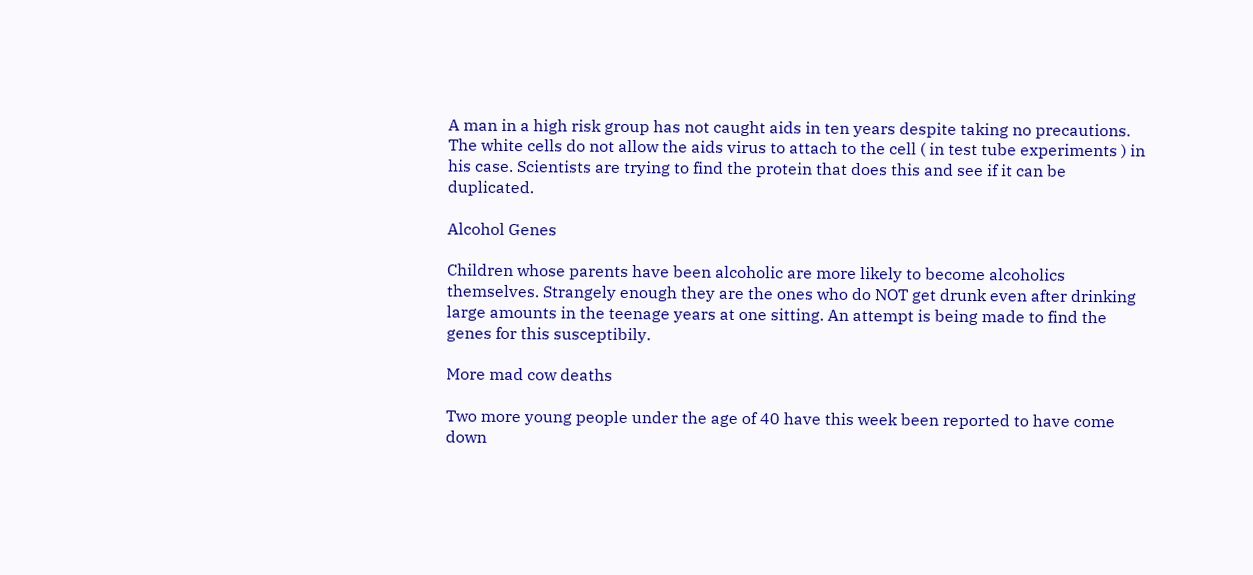A man in a high risk group has not caught aids in ten years despite taking no precautions. The white cells do not allow the aids virus to attach to the cell ( in test tube experiments ) in his case. Scientists are trying to find the protein that does this and see if it can be duplicated.

Alcohol Genes

Children whose parents have been alcoholic are more likely to become alcoholics themselves. Strangely enough they are the ones who do NOT get drunk even after drinking large amounts in the teenage years at one sitting. An attempt is being made to find the genes for this susceptibily.

More mad cow deaths

Two more young people under the age of 40 have this week been reported to have come down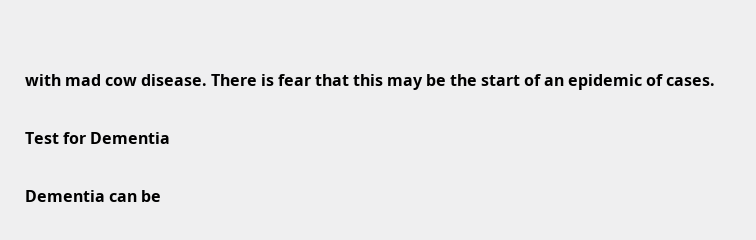with mad cow disease. There is fear that this may be the start of an epidemic of cases.

Test for Dementia

Dementia can be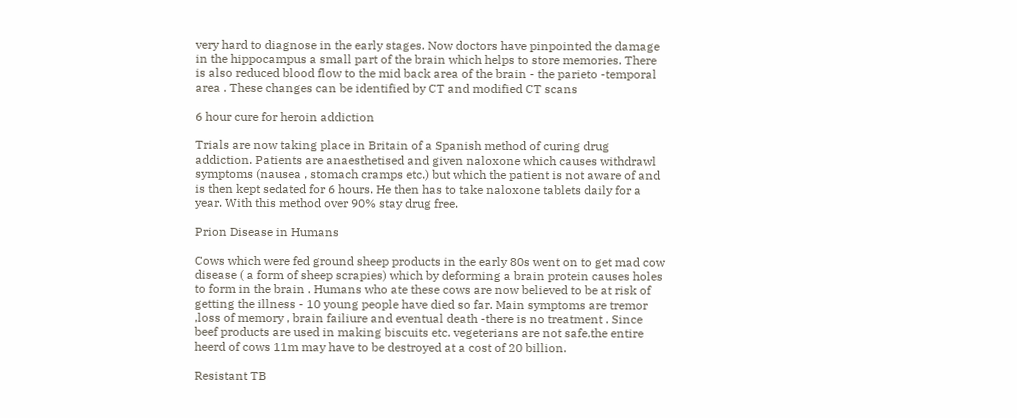very hard to diagnose in the early stages. Now doctors have pinpointed the damage in the hippocampus a small part of the brain which helps to store memories. There is also reduced blood flow to the mid back area of the brain - the parieto -temporal area . These changes can be identified by CT and modified CT scans

6 hour cure for heroin addiction

Trials are now taking place in Britain of a Spanish method of curing drug addiction. Patients are anaesthetised and given naloxone which causes withdrawl symptoms (nausea , stomach cramps etc.) but which the patient is not aware of and is then kept sedated for 6 hours. He then has to take naloxone tablets daily for a year. With this method over 90% stay drug free.

Prion Disease in Humans

Cows which were fed ground sheep products in the early 80s went on to get mad cow disease ( a form of sheep scrapies) which by deforming a brain protein causes holes to form in the brain . Humans who ate these cows are now believed to be at risk of getting the illness - 10 young people have died so far. Main symptoms are tremor ,loss of memory , brain failiure and eventual death -there is no treatment . Since beef products are used in making biscuits etc. vegeterians are not safe.the entire heerd of cows 11m may have to be destroyed at a cost of 20 billion.

Resistant TB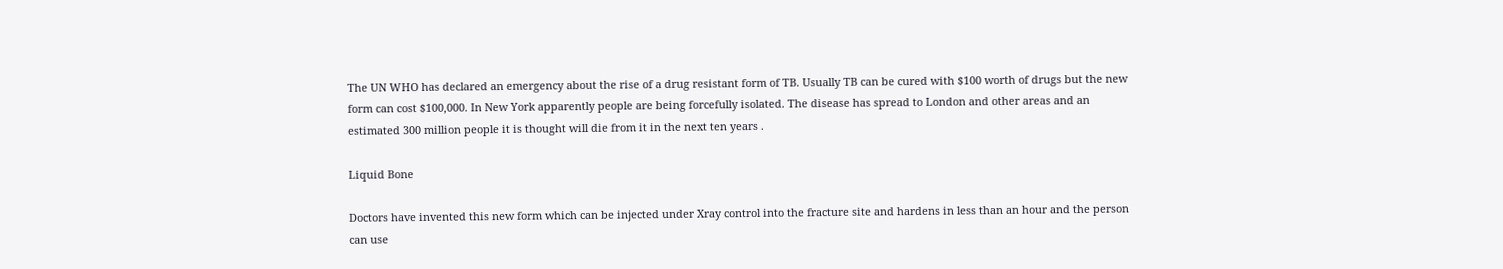The UN WHO has declared an emergency about the rise of a drug resistant form of TB. Usually TB can be cured with $100 worth of drugs but the new form can cost $100,000. In New York apparently people are being forcefully isolated. The disease has spread to London and other areas and an estimated 300 million people it is thought will die from it in the next ten years .

Liquid Bone

Doctors have invented this new form which can be injected under Xray control into the fracture site and hardens in less than an hour and the person can use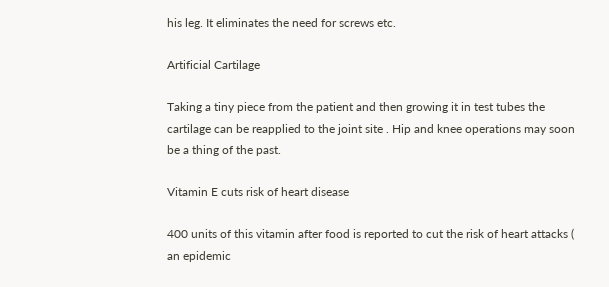his leg. It eliminates the need for screws etc.

Artificial Cartilage

Taking a tiny piece from the patient and then growing it in test tubes the cartilage can be reapplied to the joint site . Hip and knee operations may soon be a thing of the past.

Vitamin E cuts risk of heart disease

400 units of this vitamin after food is reported to cut the risk of heart attacks ( an epidemic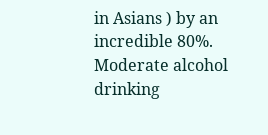in Asians ) by an incredible 80%. Moderate alcohol drinking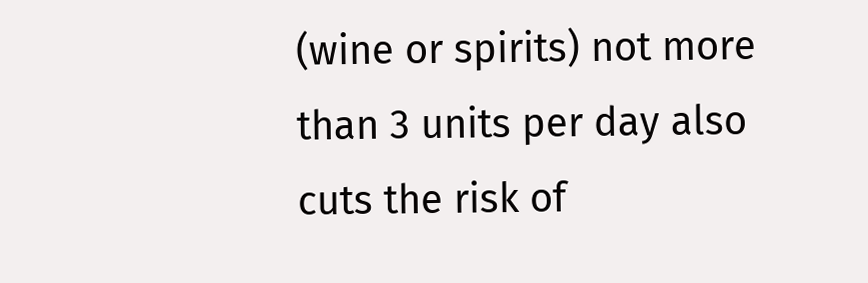(wine or spirits) not more than 3 units per day also cuts the risk of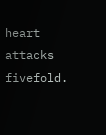heart attacks fivefold.